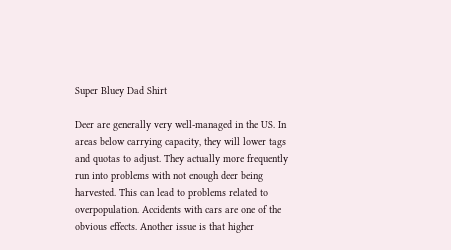Super Bluey Dad Shirt

Deer are generally very well-managed in the US. In areas below carrying capacity, they will lower tags and quotas to adjust. They actually more frequently run into problems with not enough deer being harvested. This can lead to problems related to overpopulation. Accidents with cars are one of the obvious effects. Another issue is that higher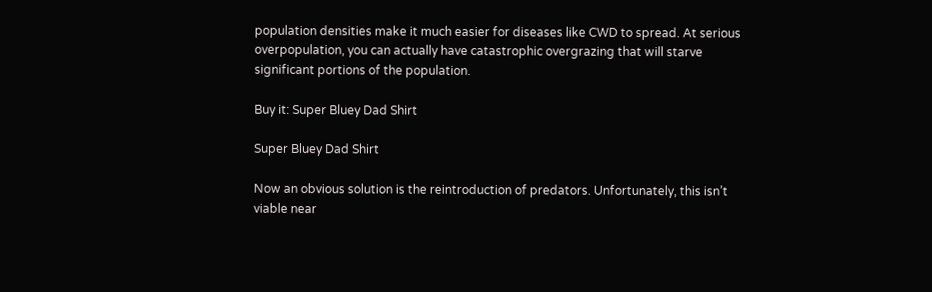population densities make it much easier for diseases like CWD to spread. At serious overpopulation, you can actually have catastrophic overgrazing that will starve significant portions of the population.

Buy it: Super Bluey Dad Shirt

Super Bluey Dad Shirt

Now an obvious solution is the reintroduction of predators. Unfortunately, this isn’t viable near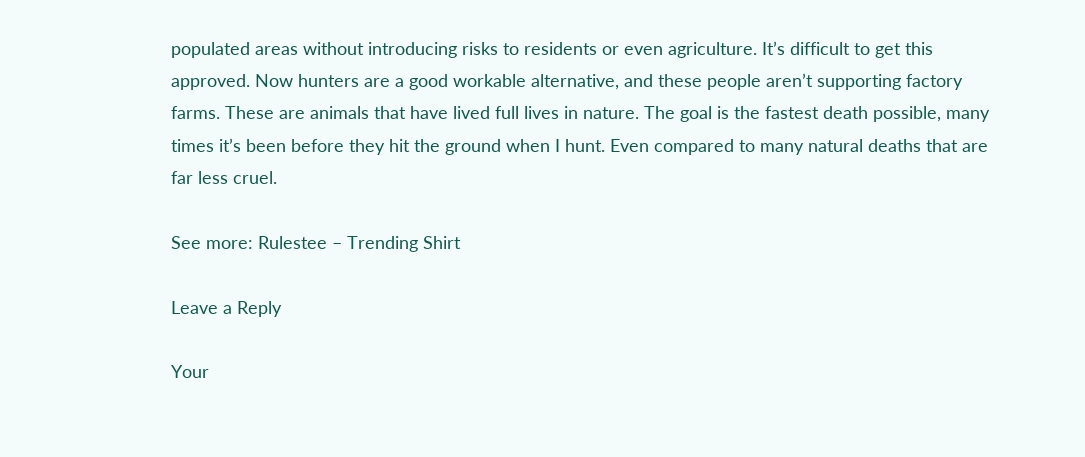populated areas without introducing risks to residents or even agriculture. It’s difficult to get this approved. Now hunters are a good workable alternative, and these people aren’t supporting factory farms. These are animals that have lived full lives in nature. The goal is the fastest death possible, many times it’s been before they hit the ground when I hunt. Even compared to many natural deaths that are far less cruel.

See more: Rulestee – Trending Shirt

Leave a Reply

Your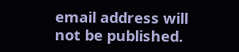email address will not be published.